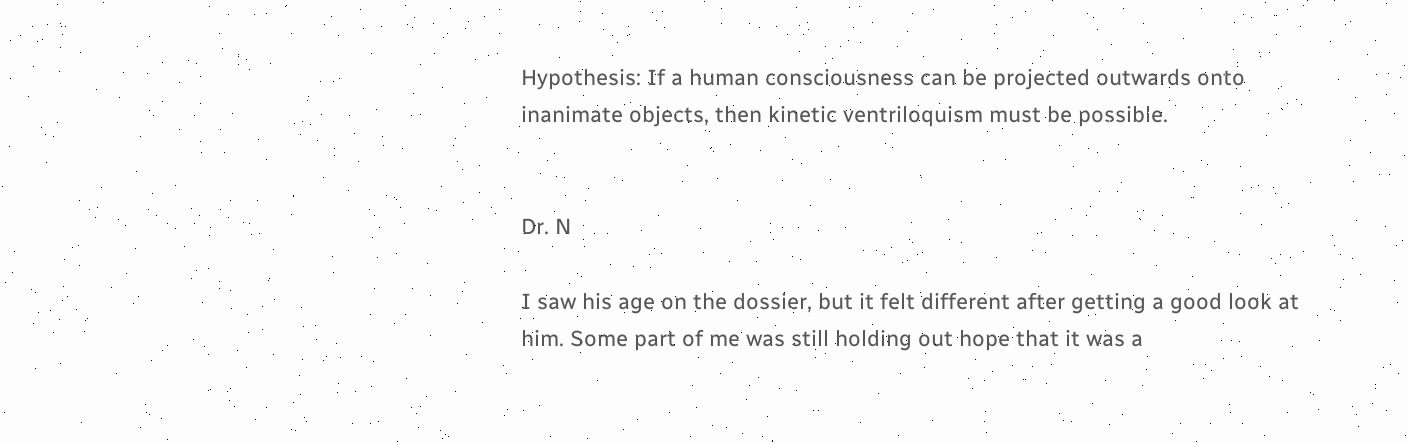Hypothesis: If a human consciousness can be projected outwards onto inanimate objects, then kinetic ventriloquism must be possible.


Dr. N

I saw his age on the dossier, but it felt different after getting a good look at him. Some part of me was still holding out hope that it was a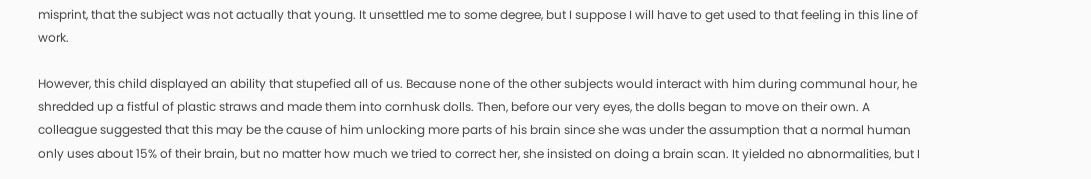misprint, that the subject was not actually that young. It unsettled me to some degree, but I suppose I will have to get used to that feeling in this line of work.

However, this child displayed an ability that stupefied all of us. Because none of the other subjects would interact with him during communal hour, he shredded up a fistful of plastic straws and made them into cornhusk dolls. Then, before our very eyes, the dolls began to move on their own. A colleague suggested that this may be the cause of him unlocking more parts of his brain since she was under the assumption that a normal human only uses about 15% of their brain, but no matter how much we tried to correct her, she insisted on doing a brain scan. It yielded no abnormalities, but I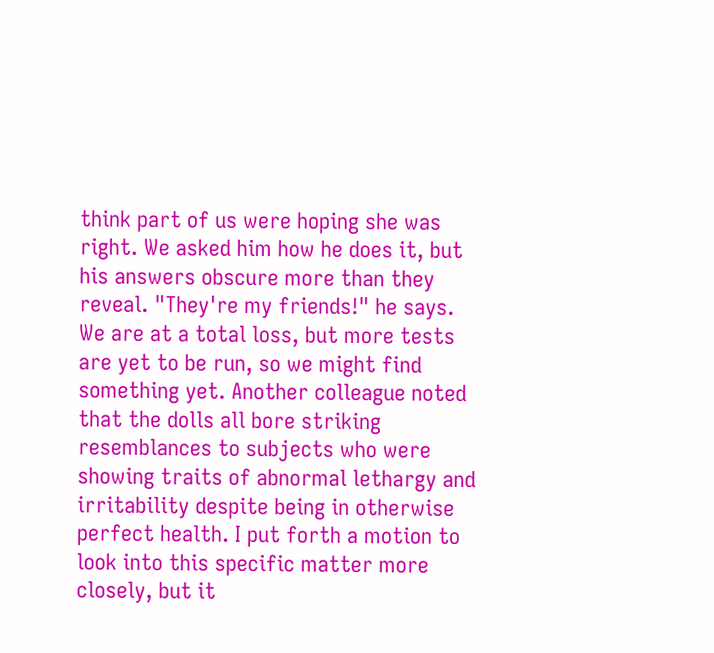think part of us were hoping she was right. We asked him how he does it, but his answers obscure more than they reveal. "They're my friends!" he says. We are at a total loss, but more tests are yet to be run, so we might find something yet. Another colleague noted that the dolls all bore striking resemblances to subjects who were showing traits of abnormal lethargy and irritability despite being in otherwise perfect health. I put forth a motion to look into this specific matter more closely, but it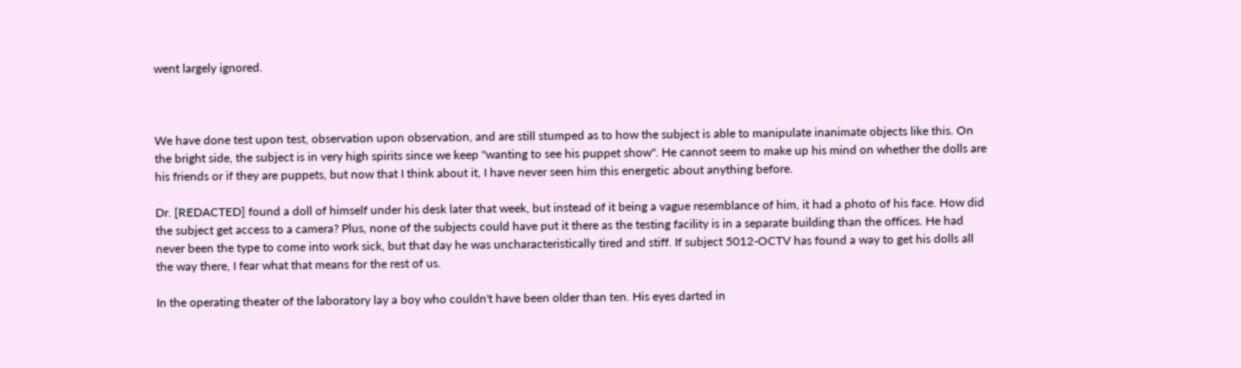went largely ignored.



We have done test upon test, observation upon observation, and are still stumped as to how the subject is able to manipulate inanimate objects like this. On the bright side, the subject is in very high spirits since we keep "wanting to see his puppet show". He cannot seem to make up his mind on whether the dolls are his friends or if they are puppets, but now that I think about it, I have never seen him this energetic about anything before.

Dr. [REDACTED] found a doll of himself under his desk later that week, but instead of it being a vague resemblance of him, it had a photo of his face. How did the subject get access to a camera? Plus, none of the subjects could have put it there as the testing facility is in a separate building than the offices. He had never been the type to come into work sick, but that day he was uncharacteristically tired and stiff. If subject 5012-OCTV has found a way to get his dolls all the way there, I fear what that means for the rest of us.

In the operating theater of the laboratory lay a boy who couldn't have been older than ten. His eyes darted in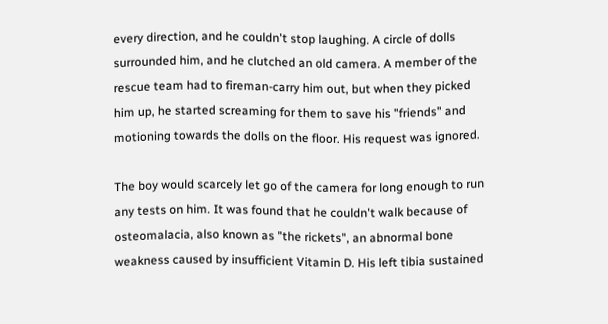every direction, and he couldn't stop laughing. A circle of dolls surrounded him, and he clutched an old camera. A member of the rescue team had to fireman-carry him out, but when they picked him up, he started screaming for them to save his "friends" and motioning towards the dolls on the floor. His request was ignored.

The boy would scarcely let go of the camera for long enough to run any tests on him. It was found that he couldn't walk because of osteomalacia, also known as "the rickets", an abnormal bone weakness caused by insufficient Vitamin D. His left tibia sustained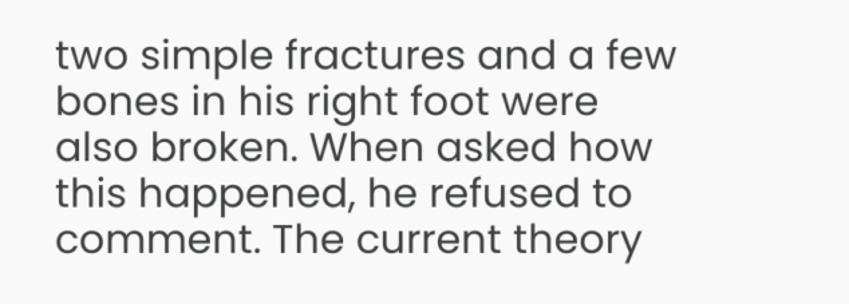two simple fractures and a few bones in his right foot were also broken. When asked how this happened, he refused to comment. The current theory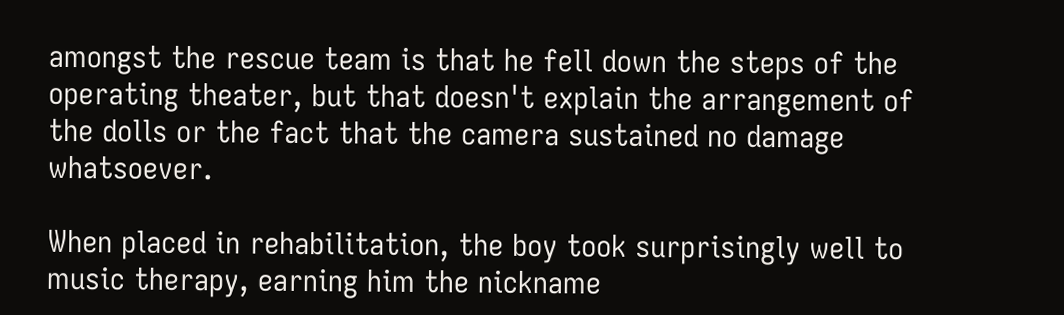amongst the rescue team is that he fell down the steps of the operating theater, but that doesn't explain the arrangement of the dolls or the fact that the camera sustained no damage whatsoever.

When placed in rehabilitation, the boy took surprisingly well to music therapy, earning him the nickname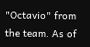"Octavio" from the team. As of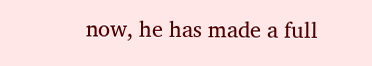now, he has made a full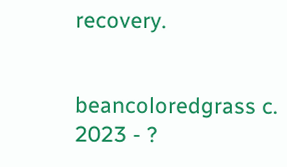recovery.


beancoloredgrass c. 2023 - ?